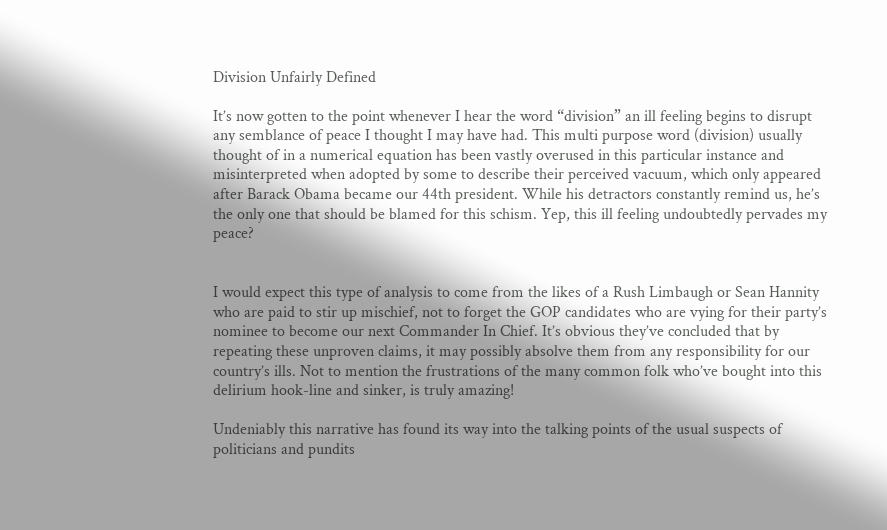Division Unfairly Defined

It’s now gotten to the point whenever I hear the word “division” an ill feeling begins to disrupt any semblance of peace I thought I may have had. This multi purpose word (division) usually thought of in a numerical equation has been vastly overused in this particular instance and misinterpreted when adopted by some to describe their perceived vacuum, which only appeared after Barack Obama became our 44th president. While his detractors constantly remind us, he’s the only one that should be blamed for this schism. Yep, this ill feeling undoubtedly pervades my peace?


I would expect this type of analysis to come from the likes of a Rush Limbaugh or Sean Hannity who are paid to stir up mischief, not to forget the GOP candidates who are vying for their party’s nominee to become our next Commander In Chief. It’s obvious they’ve concluded that by repeating these unproven claims, it may possibly absolve them from any responsibility for our country’s ills. Not to mention the frustrations of the many common folk who’ve bought into this delirium hook-line and sinker, is truly amazing!

Undeniably this narrative has found its way into the talking points of the usual suspects of politicians and pundits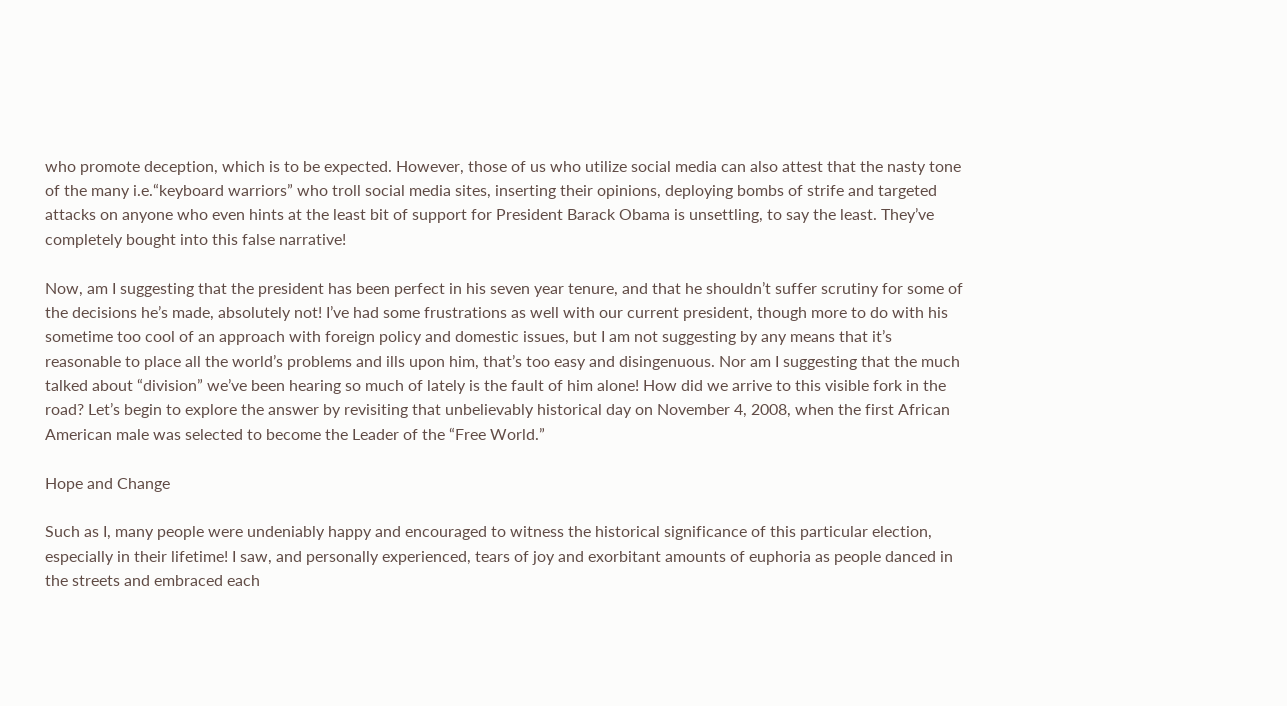who promote deception, which is to be expected. However, those of us who utilize social media can also attest that the nasty tone of the many i.e.“keyboard warriors” who troll social media sites, inserting their opinions, deploying bombs of strife and targeted attacks on anyone who even hints at the least bit of support for President Barack Obama is unsettling, to say the least. They’ve completely bought into this false narrative!

Now, am I suggesting that the president has been perfect in his seven year tenure, and that he shouldn’t suffer scrutiny for some of the decisions he’s made, absolutely not! I’ve had some frustrations as well with our current president, though more to do with his sometime too cool of an approach with foreign policy and domestic issues, but I am not suggesting by any means that it’s reasonable to place all the world’s problems and ills upon him, that’s too easy and disingenuous. Nor am I suggesting that the much talked about “division” we’ve been hearing so much of lately is the fault of him alone! How did we arrive to this visible fork in the road? Let’s begin to explore the answer by revisiting that unbelievably historical day on November 4, 2008, when the first African American male was selected to become the Leader of the “Free World.”

Hope and Change

Such as I, many people were undeniably happy and encouraged to witness the historical significance of this particular election, especially in their lifetime! I saw, and personally experienced, tears of joy and exorbitant amounts of euphoria as people danced in the streets and embraced each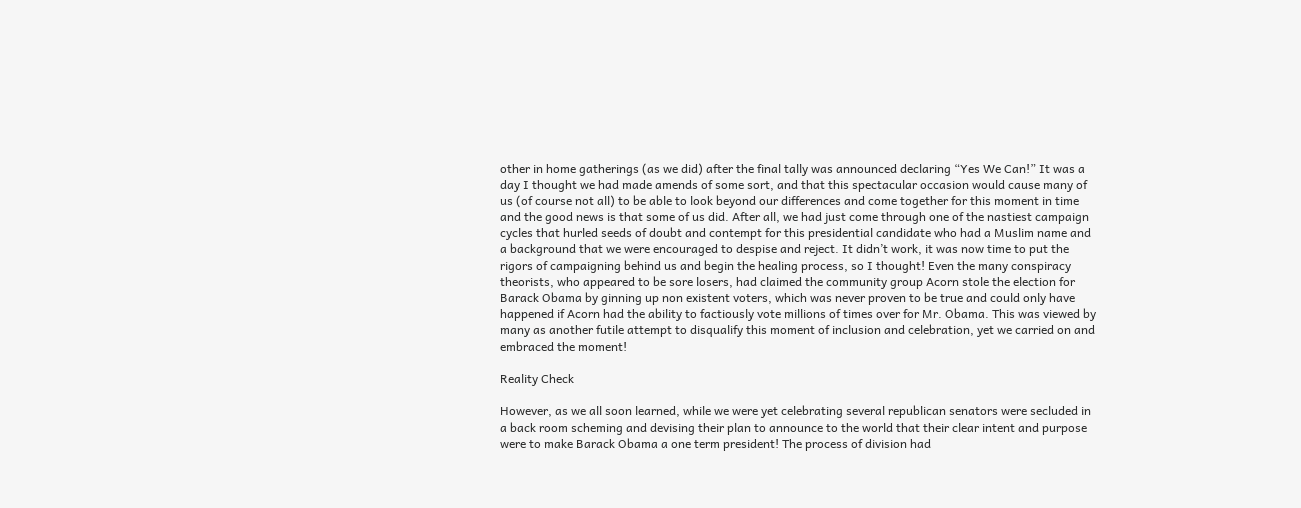other in home gatherings (as we did) after the final tally was announced declaring “Yes We Can!” It was a day I thought we had made amends of some sort, and that this spectacular occasion would cause many of us (of course not all) to be able to look beyond our differences and come together for this moment in time and the good news is that some of us did. After all, we had just come through one of the nastiest campaign cycles that hurled seeds of doubt and contempt for this presidential candidate who had a Muslim name and a background that we were encouraged to despise and reject. It didn’t work, it was now time to put the rigors of campaigning behind us and begin the healing process, so I thought! Even the many conspiracy theorists, who appeared to be sore losers, had claimed the community group Acorn stole the election for Barack Obama by ginning up non existent voters, which was never proven to be true and could only have happened if Acorn had the ability to factiously vote millions of times over for Mr. Obama. This was viewed by many as another futile attempt to disqualify this moment of inclusion and celebration, yet we carried on and embraced the moment!

Reality Check

However, as we all soon learned, while we were yet celebrating several republican senators were secluded in a back room scheming and devising their plan to announce to the world that their clear intent and purpose were to make Barack Obama a one term president! The process of division had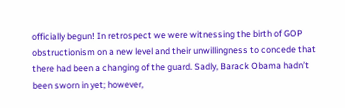officially begun! In retrospect we were witnessing the birth of GOP obstructionism on a new level and their unwillingness to concede that there had been a changing of the guard. Sadly, Barack Obama hadn’t been sworn in yet; however,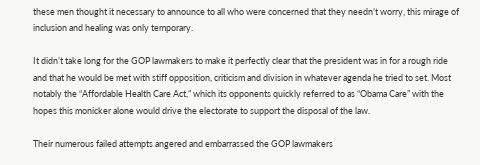these men thought it necessary to announce to all who were concerned that they needn’t worry, this mirage of inclusion and healing was only temporary.

It didn’t take long for the GOP lawmakers to make it perfectly clear that the president was in for a rough ride and that he would be met with stiff opposition, criticism and division in whatever agenda he tried to set. Most notably the “Affordable Health Care Act,” which its opponents quickly referred to as “Obama Care” with the hopes this monicker alone would drive the electorate to support the disposal of the law.

Their numerous failed attempts angered and embarrassed the GOP lawmakers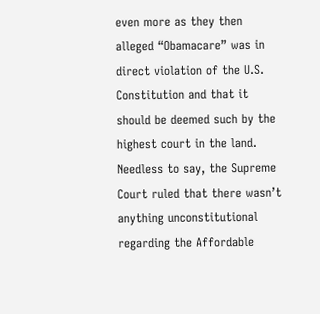even more as they then alleged “Obamacare” was in direct violation of the U.S. Constitution and that it should be deemed such by the highest court in the land. Needless to say, the Supreme Court ruled that there wasn’t anything unconstitutional regarding the Affordable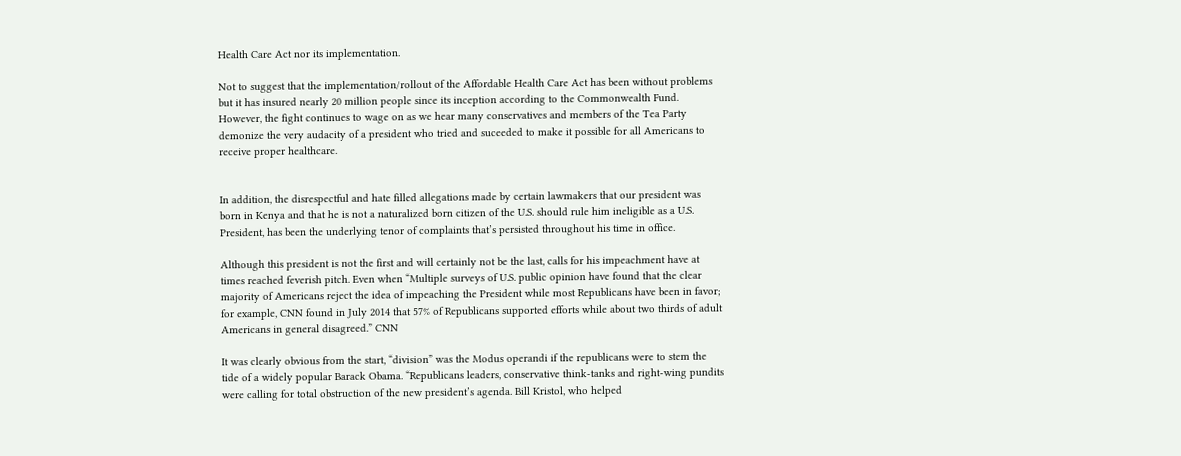Health Care Act nor its implementation.

Not to suggest that the implementation/rollout of the Affordable Health Care Act has been without problems but it has insured nearly 20 million people since its inception according to the Commonwealth Fund. However, the fight continues to wage on as we hear many conservatives and members of the Tea Party demonize the very audacity of a president who tried and suceeded to make it possible for all Americans to receive proper healthcare.


In addition, the disrespectful and hate filled allegations made by certain lawmakers that our president was born in Kenya and that he is not a naturalized born citizen of the U.S. should rule him ineligible as a U.S. President, has been the underlying tenor of complaints that’s persisted throughout his time in office.

Although this president is not the first and will certainly not be the last, calls for his impeachment have at times reached feverish pitch. Even when “Multiple surveys of U.S. public opinion have found that the clear majority of Americans reject the idea of impeaching the President while most Republicans have been in favor; for example, CNN found in July 2014 that 57% of Republicans supported efforts while about two thirds of adult Americans in general disagreed.” CNN

It was clearly obvious from the start, “division” was the Modus operandi if the republicans were to stem the tide of a widely popular Barack Obama. “Republicans leaders, conservative think-tanks and right-wing pundits were calling for total obstruction of the new president’s agenda. Bill Kristol, who helped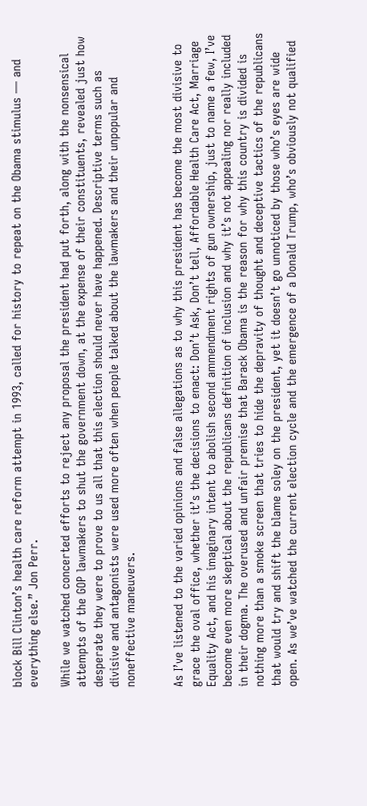block Bill Clinton’s health care reform attempt in 1993, called for history to repeat on the Obama stimulus — and everything else.” Jon Perr.

While we watched concerted efforts to reject any proposal the president had put forth, along with the nonsensical attempts of the GOP lawmakers to shut the government down, at the expense of their constituents, revealed just how desperate they were to prove to us all that this election should never have happened. Descriptive terms such as divisive and antagonists were used more often when people talked about the lawmakers and their unpopular and noneffective maneuvers.


As I’ve listened to the varied opinions and false allegations as to why this president has become the most divisive to grace the oval office, whether it’s the decisions to enact: Don’t Ask, Don’t tell, Affordable Health Care Act, Marriage Equality Act, and his imaginary intent to abolish second ammendment rights of gun ownership, just to name a few, I’ve become even more skeptical about the republicans definition of inclusion and why it’s not appealing nor really included in their dogma. The overused and unfair premise that Barack Obama is the reason for why this country is divided is nothing more than a smoke screen that tries to hide the depravity of thought and deceptive tactics of the republicans that would try and shift the blame soley on the president, yet it doesn’t go unnoticed by those who’s eyes are wide open. As we’ve watched the current election cycle and the emergence of a Donald Trump, who’s obviously not qualified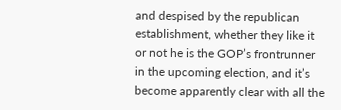and despised by the republican establishment, whether they like it or not he is the GOP’s frontrunner in the upcoming election, and it’s become apparently clear with all the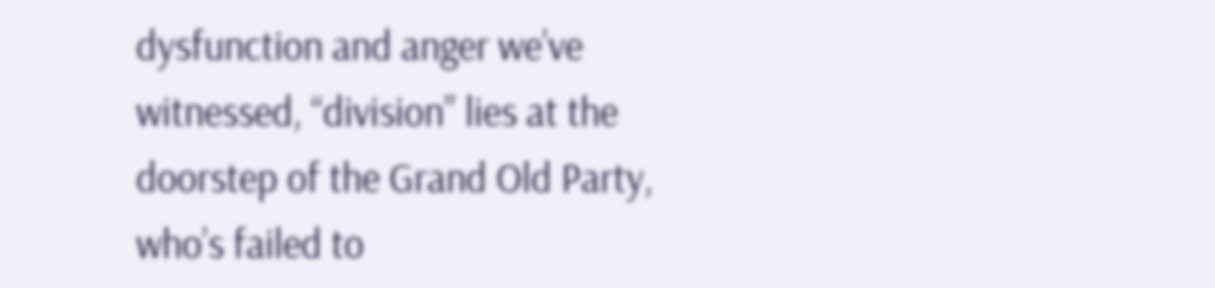dysfunction and anger we’ve witnessed, “division” lies at the doorstep of the Grand Old Party, who’s failed to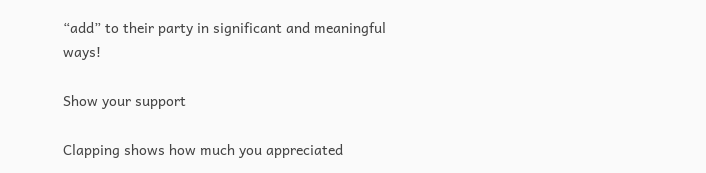“add” to their party in significant and meaningful ways!

Show your support

Clapping shows how much you appreciated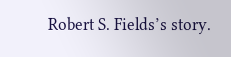Robert S. Fields’s story.